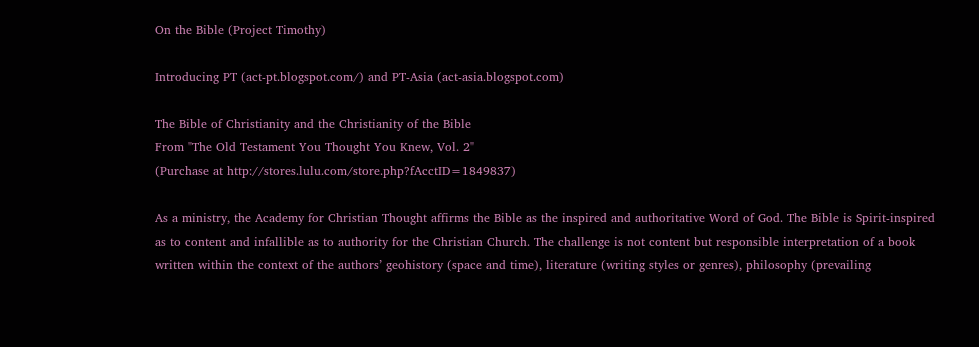On the Bible (Project Timothy)

Introducing PT (act-pt.blogspot.com/) and PT-Asia (act-asia.blogspot.com)

The Bible of Christianity and the Christianity of the Bible
From "The Old Testament You Thought You Knew, Vol. 2"
(Purchase at http://stores.lulu.com/store.php?fAcctID=1849837)

As a ministry, the Academy for Christian Thought affirms the Bible as the inspired and authoritative Word of God. The Bible is Spirit-inspired as to content and infallible as to authority for the Christian Church. The challenge is not content but responsible interpretation of a book written within the context of the authors’ geohistory (space and time), literature (writing styles or genres), philosophy (prevailing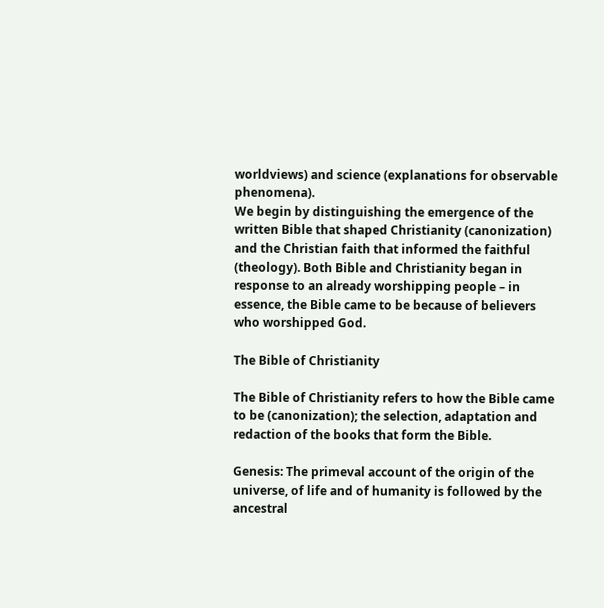worldviews) and science (explanations for observable phenomena).
We begin by distinguishing the emergence of the written Bible that shaped Christianity (canonization) and the Christian faith that informed the faithful (theology). Both Bible and Christianity began in response to an already worshipping people – in essence, the Bible came to be because of believers who worshipped God.

The Bible of Christianity

The Bible of Christianity refers to how the Bible came to be (canonization); the selection, adaptation and redaction of the books that form the Bible.

Genesis: The primeval account of the origin of the universe, of life and of humanity is followed by the ancestral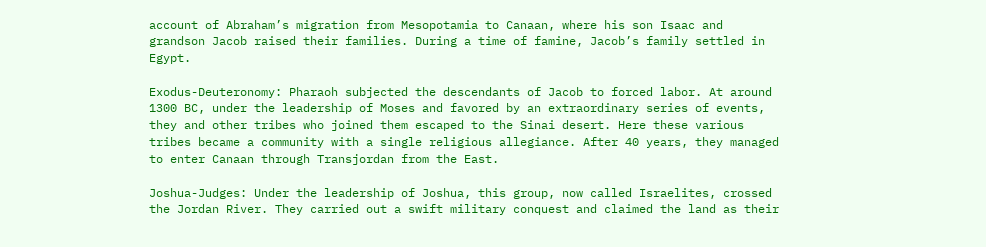account of Abraham’s migration from Mesopotamia to Canaan, where his son Isaac and grandson Jacob raised their families. During a time of famine, Jacob’s family settled in Egypt.

Exodus-Deuteronomy: Pharaoh subjected the descendants of Jacob to forced labor. At around 1300 BC, under the leadership of Moses and favored by an extraordinary series of events, they and other tribes who joined them escaped to the Sinai desert. Here these various tribes became a community with a single religious allegiance. After 40 years, they managed to enter Canaan through Transjordan from the East.

Joshua-Judges: Under the leadership of Joshua, this group, now called Israelites, crossed the Jordan River. They carried out a swift military conquest and claimed the land as their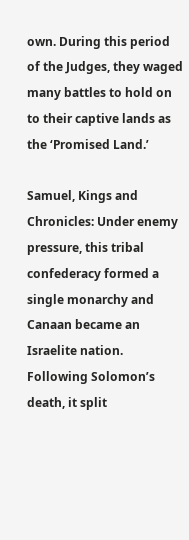own. During this period of the Judges, they waged many battles to hold on to their captive lands as the ‘Promised Land.’

Samuel, Kings and Chronicles: Under enemy pressure, this tribal confederacy formed a single monarchy and Canaan became an Israelite nation. Following Solomon’s death, it split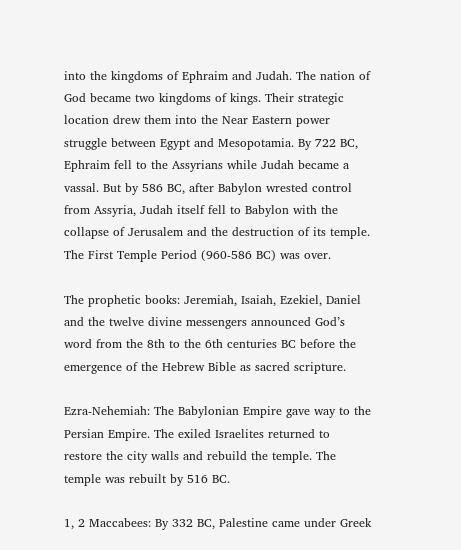into the kingdoms of Ephraim and Judah. The nation of God became two kingdoms of kings. Their strategic location drew them into the Near Eastern power struggle between Egypt and Mesopotamia. By 722 BC, Ephraim fell to the Assyrians while Judah became a vassal. But by 586 BC, after Babylon wrested control from Assyria, Judah itself fell to Babylon with the collapse of Jerusalem and the destruction of its temple. The First Temple Period (960-586 BC) was over.

The prophetic books: Jeremiah, Isaiah, Ezekiel, Daniel and the twelve divine messengers announced God’s word from the 8th to the 6th centuries BC before the emergence of the Hebrew Bible as sacred scripture.

Ezra-Nehemiah: The Babylonian Empire gave way to the Persian Empire. The exiled Israelites returned to restore the city walls and rebuild the temple. The temple was rebuilt by 516 BC.

1, 2 Maccabees: By 332 BC, Palestine came under Greek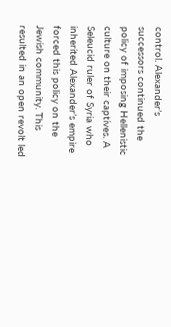control. Alexander’s successors continued the policy of imposing Hellenistic culture on their captives. A Seleucid ruler of Syria who inherited Alexander’s empire forced this policy on the Jewish community. This resulted in an open revolt led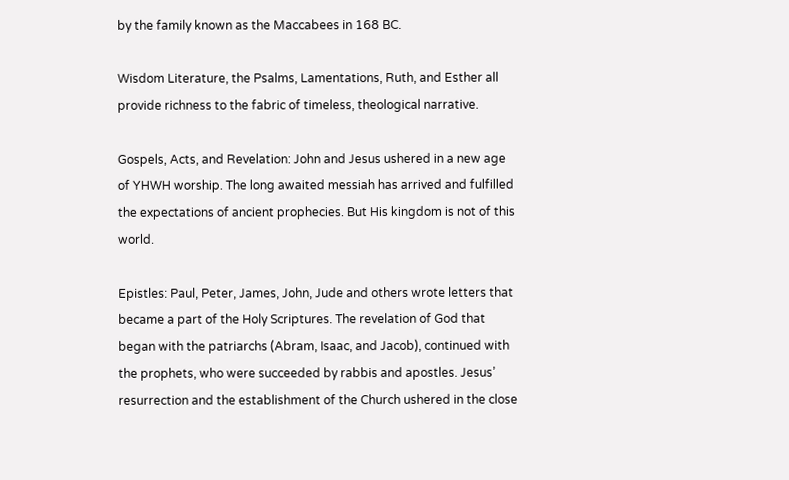by the family known as the Maccabees in 168 BC.

Wisdom Literature, the Psalms, Lamentations, Ruth, and Esther all provide richness to the fabric of timeless, theological narrative.

Gospels, Acts, and Revelation: John and Jesus ushered in a new age of YHWH worship. The long awaited messiah has arrived and fulfilled the expectations of ancient prophecies. But His kingdom is not of this world.

Epistles: Paul, Peter, James, John, Jude and others wrote letters that became a part of the Holy Scriptures. The revelation of God that began with the patriarchs (Abram, Isaac, and Jacob), continued with the prophets, who were succeeded by rabbis and apostles. Jesus’ resurrection and the establishment of the Church ushered in the close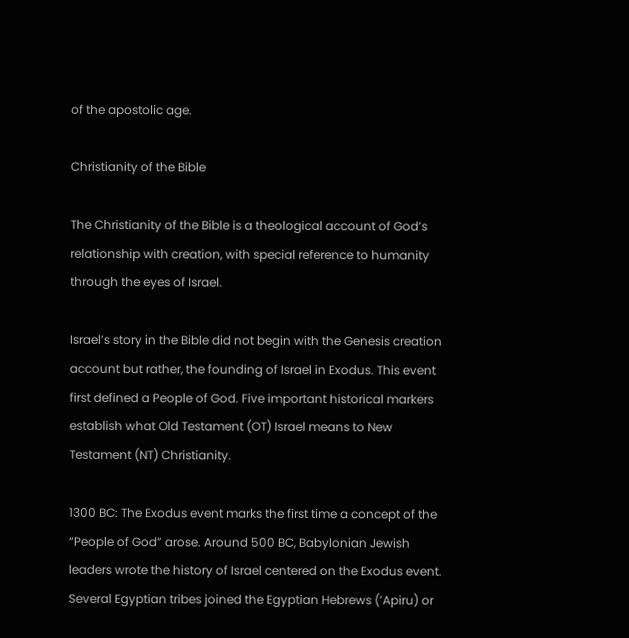of the apostolic age.

Christianity of the Bible

The Christianity of the Bible is a theological account of God’s relationship with creation, with special reference to humanity through the eyes of Israel.

Israel’s story in the Bible did not begin with the Genesis creation account but rather, the founding of Israel in Exodus. This event first defined a People of God. Five important historical markers establish what Old Testament (OT) Israel means to New Testament (NT) Christianity.

1300 BC: The Exodus event marks the first time a concept of the “People of God” arose. Around 500 BC, Babylonian Jewish leaders wrote the history of Israel centered on the Exodus event. Several Egyptian tribes joined the Egyptian Hebrews (’Apiru) or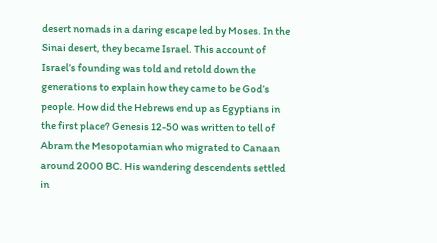desert nomads in a daring escape led by Moses. In the Sinai desert, they became Israel. This account of Israel’s founding was told and retold down the generations to explain how they came to be God’s people. How did the Hebrews end up as Egyptians in the first place? Genesis 12-50 was written to tell of Abram the Mesopotamian who migrated to Canaan around 2000 BC. His wandering descendents settled in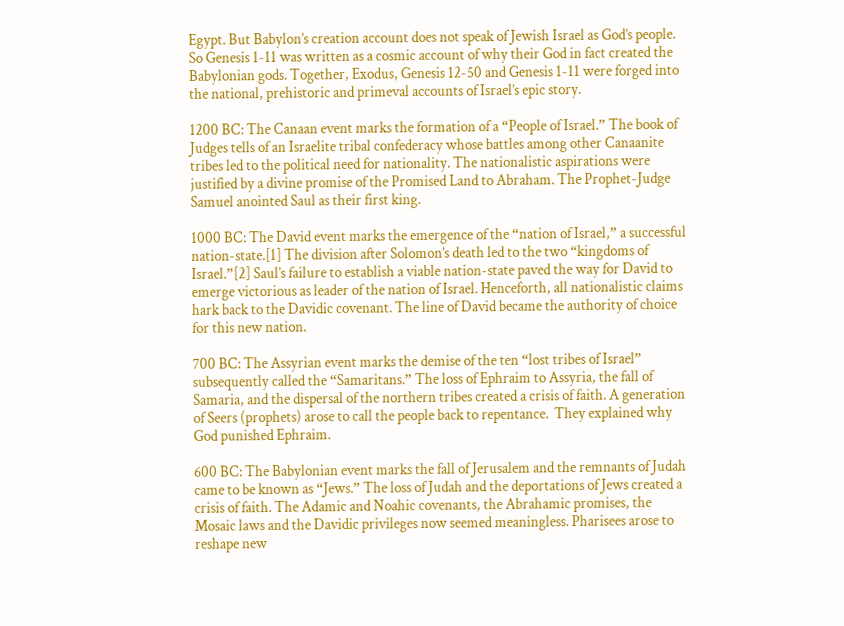Egypt. But Babylon’s creation account does not speak of Jewish Israel as God’s people. So Genesis 1-11 was written as a cosmic account of why their God in fact created the Babylonian gods. Together, Exodus, Genesis 12-50 and Genesis 1-11 were forged into the national, prehistoric and primeval accounts of Israel’s epic story.

1200 BC: The Canaan event marks the formation of a “People of Israel.” The book of Judges tells of an Israelite tribal confederacy whose battles among other Canaanite tribes led to the political need for nationality. The nationalistic aspirations were justified by a divine promise of the Promised Land to Abraham. The Prophet-Judge Samuel anointed Saul as their first king.

1000 BC: The David event marks the emergence of the “nation of Israel,” a successful nation-state.[1] The division after Solomon’s death led to the two “kingdoms of Israel.”[2] Saul’s failure to establish a viable nation-state paved the way for David to emerge victorious as leader of the nation of Israel. Henceforth, all nationalistic claims hark back to the Davidic covenant. The line of David became the authority of choice for this new nation.

700 BC: The Assyrian event marks the demise of the ten “lost tribes of Israel” subsequently called the “Samaritans.” The loss of Ephraim to Assyria, the fall of Samaria, and the dispersal of the northern tribes created a crisis of faith. A generation of Seers (prophets) arose to call the people back to repentance.  They explained why God punished Ephraim.

600 BC: The Babylonian event marks the fall of Jerusalem and the remnants of Judah came to be known as “Jews.” The loss of Judah and the deportations of Jews created a crisis of faith. The Adamic and Noahic covenants, the Abrahamic promises, the Mosaic laws and the Davidic privileges now seemed meaningless. Pharisees arose to reshape new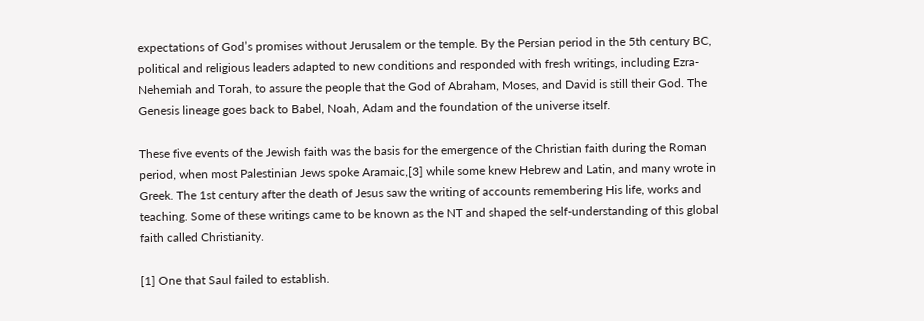expectations of God’s promises without Jerusalem or the temple. By the Persian period in the 5th century BC, political and religious leaders adapted to new conditions and responded with fresh writings, including Ezra-Nehemiah and Torah, to assure the people that the God of Abraham, Moses, and David is still their God. The Genesis lineage goes back to Babel, Noah, Adam and the foundation of the universe itself.

These five events of the Jewish faith was the basis for the emergence of the Christian faith during the Roman period, when most Palestinian Jews spoke Aramaic,[3] while some knew Hebrew and Latin, and many wrote in Greek. The 1st century after the death of Jesus saw the writing of accounts remembering His life, works and teaching. Some of these writings came to be known as the NT and shaped the self-understanding of this global faith called Christianity.

[1] One that Saul failed to establish.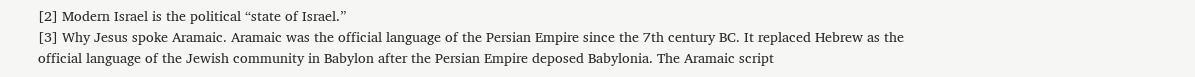[2] Modern Israel is the political “state of Israel.”
[3] Why Jesus spoke Aramaic. Aramaic was the official language of the Persian Empire since the 7th century BC. It replaced Hebrew as the official language of the Jewish community in Babylon after the Persian Empire deposed Babylonia. The Aramaic script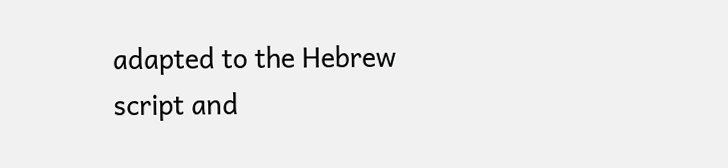adapted to the Hebrew script and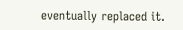eventually replaced it.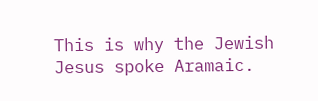This is why the Jewish Jesus spoke Aramaic.